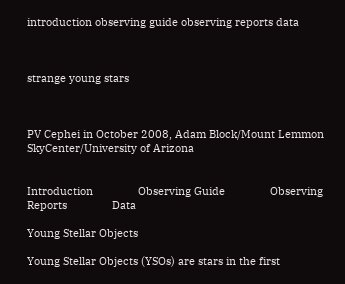introduction observing guide observing reports data



strange young stars



PV Cephei in October 2008, Adam Block/Mount Lemmon SkyCenter/University of Arizona


Introduction               Observing Guide               Observing Reports               Data

Young Stellar Objects

Young Stellar Objects (YSOs) are stars in the first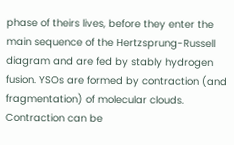phase of theirs lives, before they enter the main sequence of the Hertzsprung-Russell diagram and are fed by stably hydrogen fusion. YSOs are formed by contraction (and fragmentation) of molecular clouds. Contraction can be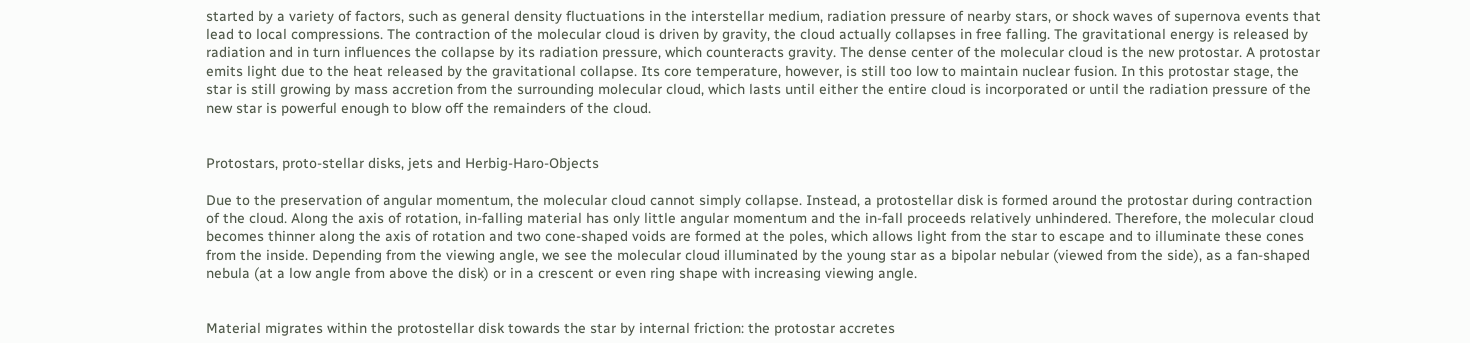started by a variety of factors, such as general density fluctuations in the interstellar medium, radiation pressure of nearby stars, or shock waves of supernova events that lead to local compressions. The contraction of the molecular cloud is driven by gravity, the cloud actually collapses in free falling. The gravitational energy is released by radiation and in turn influences the collapse by its radiation pressure, which counteracts gravity. The dense center of the molecular cloud is the new protostar. A protostar emits light due to the heat released by the gravitational collapse. Its core temperature, however, is still too low to maintain nuclear fusion. In this protostar stage, the star is still growing by mass accretion from the surrounding molecular cloud, which lasts until either the entire cloud is incorporated or until the radiation pressure of the new star is powerful enough to blow off the remainders of the cloud.


Protostars, proto-stellar disks, jets and Herbig-Haro-Objects

Due to the preservation of angular momentum, the molecular cloud cannot simply collapse. Instead, a protostellar disk is formed around the protostar during contraction of the cloud. Along the axis of rotation, in-falling material has only little angular momentum and the in-fall proceeds relatively unhindered. Therefore, the molecular cloud becomes thinner along the axis of rotation and two cone-shaped voids are formed at the poles, which allows light from the star to escape and to illuminate these cones from the inside. Depending from the viewing angle, we see the molecular cloud illuminated by the young star as a bipolar nebular (viewed from the side), as a fan-shaped nebula (at a low angle from above the disk) or in a crescent or even ring shape with increasing viewing angle.


Material migrates within the protostellar disk towards the star by internal friction: the protostar accretes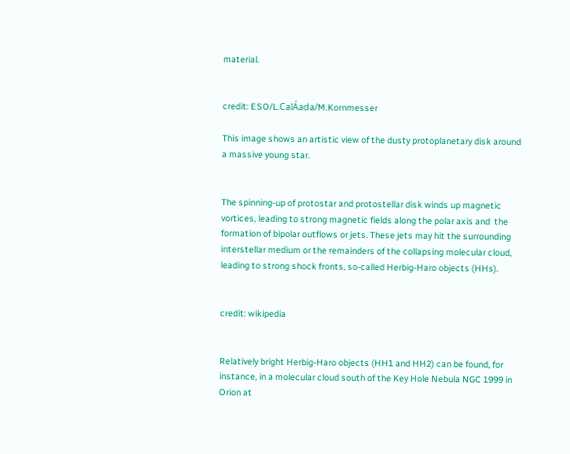material.


credit: ESO/L.CalÁada/M.Kornmesser

This image shows an artistic view of the dusty protoplanetary disk around a massive young star.


The spinning-up of protostar and protostellar disk winds up magnetic vortices, leading to strong magnetic fields along the polar axis and  the formation of bipolar outflows or jets. These jets may hit the surrounding interstellar medium or the remainders of the collapsing molecular cloud, leading to strong shock fronts, so-called Herbig-Haro objects (HHs).


credit: wikipedia


Relatively bright Herbig-Haro objects (HH1 and HH2) can be found, for instance, in a molecular cloud south of the Key Hole Nebula NGC 1999 in Orion at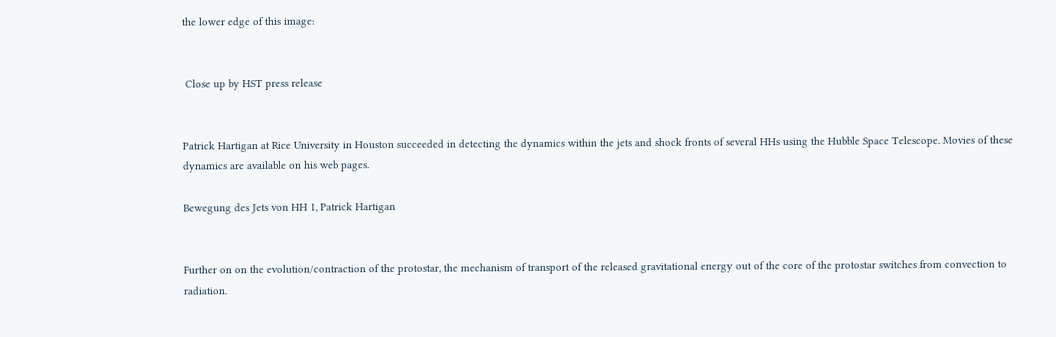the lower edge of this image:


 Close up by HST press release


Patrick Hartigan at Rice University in Houston succeeded in detecting the dynamics within the jets and shock fronts of several HHs using the Hubble Space Telescope. Movies of these dynamics are available on his web pages.

Bewegung des Jets von HH 1, Patrick Hartigan


Further on on the evolution/contraction of the protostar, the mechanism of transport of the released gravitational energy out of the core of the protostar switches from convection to radiation.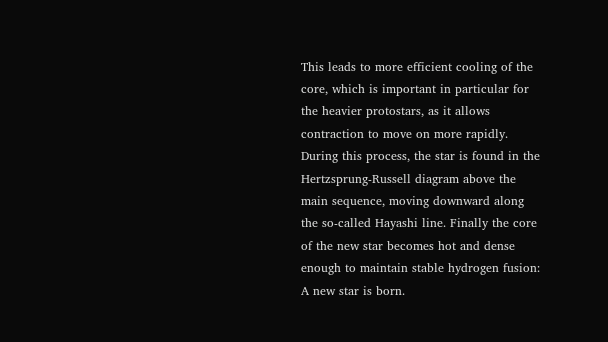This leads to more efficient cooling of the core, which is important in particular for the heavier protostars, as it allows contraction to move on more rapidly. During this process, the star is found in the Hertzsprung-Russell diagram above the main sequence, moving downward along the so-called Hayashi line. Finally the core of the new star becomes hot and dense enough to maintain stable hydrogen fusion: A new star is born.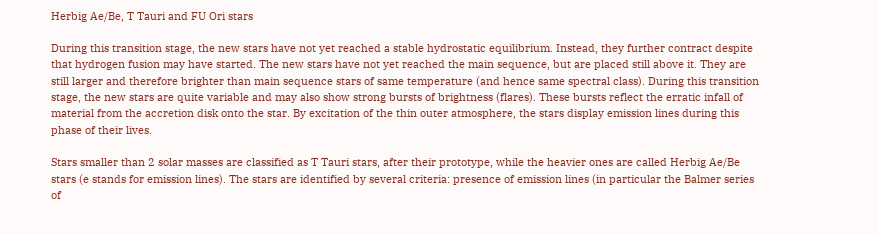Herbig Ae/Be, T Tauri and FU Ori stars

During this transition stage, the new stars have not yet reached a stable hydrostatic equilibrium. Instead, they further contract despite that hydrogen fusion may have started. The new stars have not yet reached the main sequence, but are placed still above it. They are still larger and therefore brighter than main sequence stars of same temperature (and hence same spectral class). During this transition stage, the new stars are quite variable and may also show strong bursts of brightness (flares). These bursts reflect the erratic infall of material from the accretion disk onto the star. By excitation of the thin outer atmosphere, the stars display emission lines during this phase of their lives.

Stars smaller than 2 solar masses are classified as T Tauri stars, after their prototype, while the heavier ones are called Herbig Ae/Be stars (e stands for emission lines). The stars are identified by several criteria: presence of emission lines (in particular the Balmer series of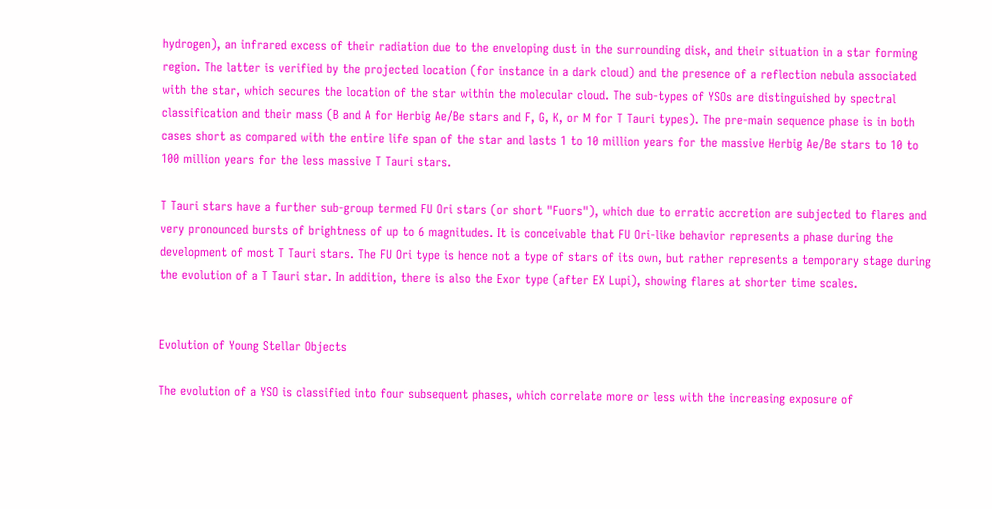hydrogen), an infrared excess of their radiation due to the enveloping dust in the surrounding disk, and their situation in a star forming region. The latter is verified by the projected location (for instance in a dark cloud) and the presence of a reflection nebula associated with the star, which secures the location of the star within the molecular cloud. The sub-types of YSOs are distinguished by spectral classification and their mass (B and A for Herbig Ae/Be stars and F, G, K, or M for T Tauri types). The pre-main sequence phase is in both cases short as compared with the entire life span of the star and lasts 1 to 10 million years for the massive Herbig Ae/Be stars to 10 to 100 million years for the less massive T Tauri stars.

T Tauri stars have a further sub-group termed FU Ori stars (or short "Fuors"), which due to erratic accretion are subjected to flares and very pronounced bursts of brightness of up to 6 magnitudes. It is conceivable that FU Ori-like behavior represents a phase during the development of most T Tauri stars. The FU Ori type is hence not a type of stars of its own, but rather represents a temporary stage during the evolution of a T Tauri star. In addition, there is also the Exor type (after EX Lupi), showing flares at shorter time scales.


Evolution of Young Stellar Objects

The evolution of a YSO is classified into four subsequent phases, which correlate more or less with the increasing exposure of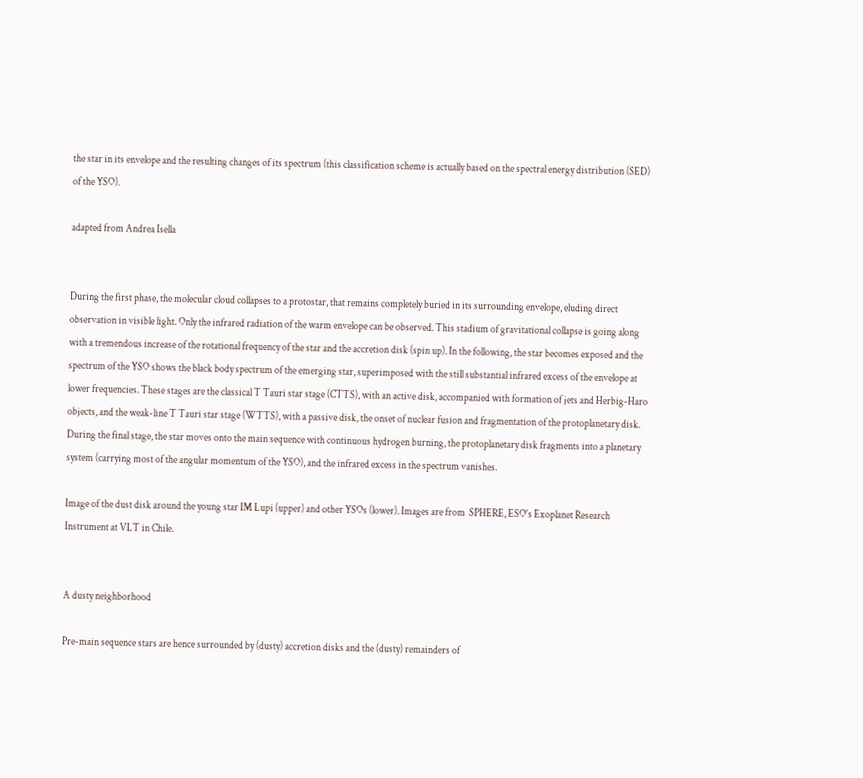the star in its envelope and the resulting changes of its spectrum (this classification scheme is actually based on the spectral energy distribution (SED) of the YSO).

adapted from Andrea Isella


During the first phase, the molecular cloud collapses to a protostar, that remains completely buried in its surrounding envelope, eluding direct observation in visible light. Only the infrared radiation of the warm envelope can be observed. This stadium of gravitational collapse is going along with a tremendous increase of the rotational frequency of the star and the accretion disk (spin up). In the following, the star becomes exposed and the spectrum of the YSO shows the black body spectrum of the emerging star, superimposed with the still substantial infrared excess of the envelope at lower frequencies. These stages are the classical T Tauri star stage (CTTS), with an active disk, accompanied with formation of jets and Herbig-Haro objects, and the weak-line T Tauri star stage (WTTS), with a passive disk, the onset of nuclear fusion and fragmentation of the protoplanetary disk. During the final stage, the star moves onto the main sequence with continuous hydrogen burning, the protoplanetary disk fragments into a planetary system (carrying most of the angular momentum of the YSO), and the infrared excess in the spectrum vanishes.

Image of the dust disk around the young star IM Lupi (upper) and other YSOs (lower). Images are from  SPHERE, ESO's Exoplanet Research Instrument at VLT in Chile.


A dusty neighborhood

Pre-main sequence stars are hence surrounded by (dusty) accretion disks and the (dusty) remainders of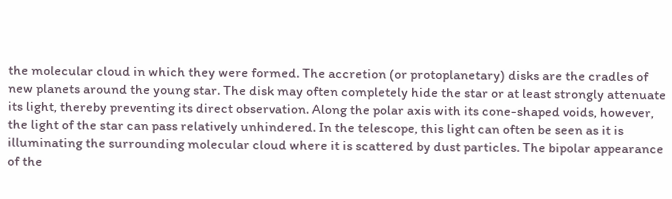the molecular cloud in which they were formed. The accretion (or protoplanetary) disks are the cradles of new planets around the young star. The disk may often completely hide the star or at least strongly attenuate its light, thereby preventing its direct observation. Along the polar axis with its cone-shaped voids, however, the light of the star can pass relatively unhindered. In the telescope, this light can often be seen as it is illuminating the surrounding molecular cloud where it is scattered by dust particles. The bipolar appearance of the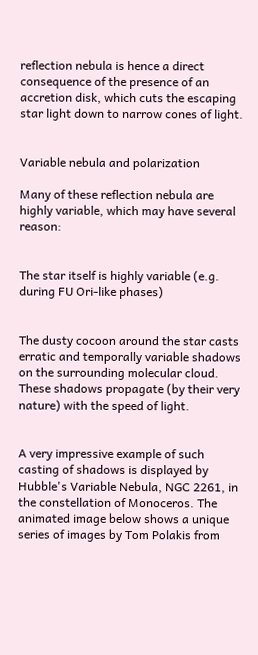reflection nebula is hence a direct consequence of the presence of an accretion disk, which cuts the escaping star light down to narrow cones of light.


Variable nebula and polarization

Many of these reflection nebula are highly variable, which may have several reason:


The star itself is highly variable (e.g. during FU Ori-like phases)


The dusty cocoon around the star casts erratic and temporally variable shadows on the surrounding molecular cloud. These shadows propagate (by their very nature) with the speed of light.


A very impressive example of such casting of shadows is displayed by Hubble's Variable Nebula, NGC 2261, in the constellation of Monoceros. The animated image below shows a unique series of images by Tom Polakis from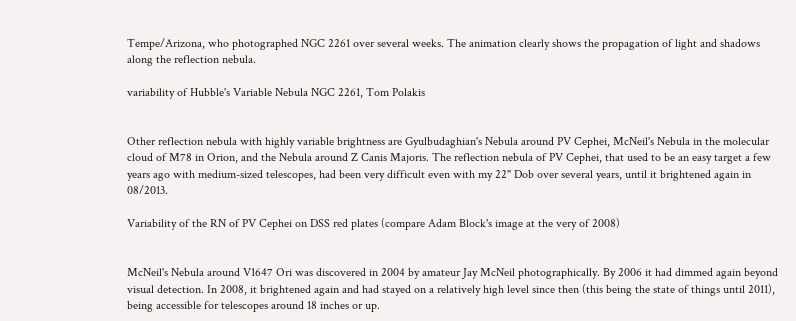Tempe/Arizona, who photographed NGC 2261 over several weeks. The animation clearly shows the propagation of light and shadows along the reflection nebula.

variability of Hubble's Variable Nebula NGC 2261, Tom Polakis


Other reflection nebula with highly variable brightness are Gyulbudaghian's Nebula around PV Cephei, McNeil's Nebula in the molecular cloud of M78 in Orion, and the Nebula around Z Canis Majoris. The reflection nebula of PV Cephei, that used to be an easy target a few years ago with medium-sized telescopes, had been very difficult even with my 22" Dob over several years, until it brightened again in 08/2013.

Variability of the RN of PV Cephei on DSS red plates (compare Adam Block's image at the very of 2008)


McNeil's Nebula around V1647 Ori was discovered in 2004 by amateur Jay McNeil photographically. By 2006 it had dimmed again beyond visual detection. In 2008, it brightened again and had stayed on a relatively high level since then (this being the state of things until 2011), being accessible for telescopes around 18 inches or up.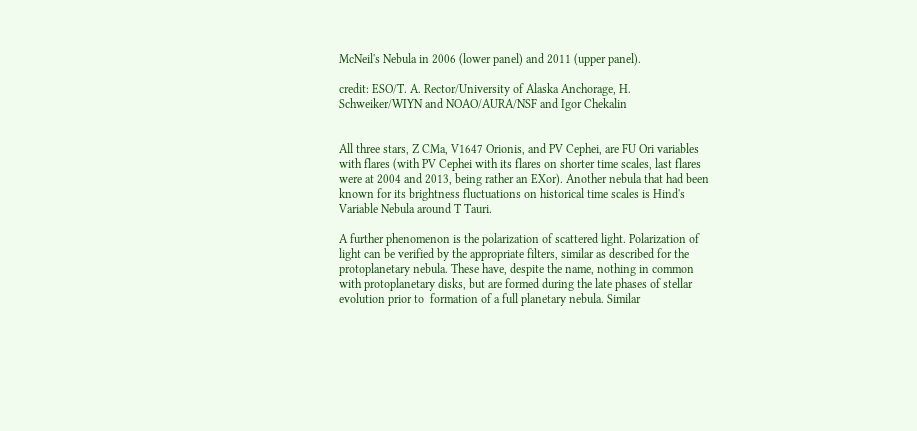McNeil's Nebula in 2006 (lower panel) and 2011 (upper panel).

credit: ESO/T. A. Rector/University of Alaska Anchorage, H. Schweiker/WIYN and NOAO/AURA/NSF and Igor Chekalin


All three stars, Z CMa, V1647 Orionis, and PV Cephei, are FU Ori variables with flares (with PV Cephei with its flares on shorter time scales, last flares were at 2004 and 2013, being rather an EXor). Another nebula that had been known for its brightness fluctuations on historical time scales is Hind's Variable Nebula around T Tauri.

A further phenomenon is the polarization of scattered light. Polarization of light can be verified by the appropriate filters, similar as described for the protoplanetary nebula. These have, despite the name, nothing in common with protoplanetary disks, but are formed during the late phases of stellar evolution prior to  formation of a full planetary nebula. Similar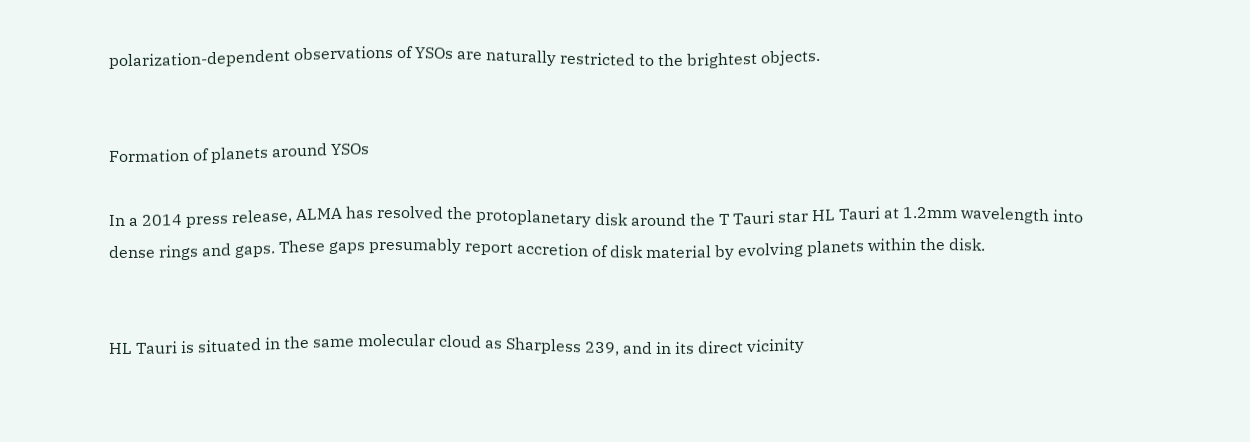polarization-dependent observations of YSOs are naturally restricted to the brightest objects.


Formation of planets around YSOs

In a 2014 press release, ALMA has resolved the protoplanetary disk around the T Tauri star HL Tauri at 1.2mm wavelength into dense rings and gaps. These gaps presumably report accretion of disk material by evolving planets within the disk.


HL Tauri is situated in the same molecular cloud as Sharpless 239, and in its direct vicinity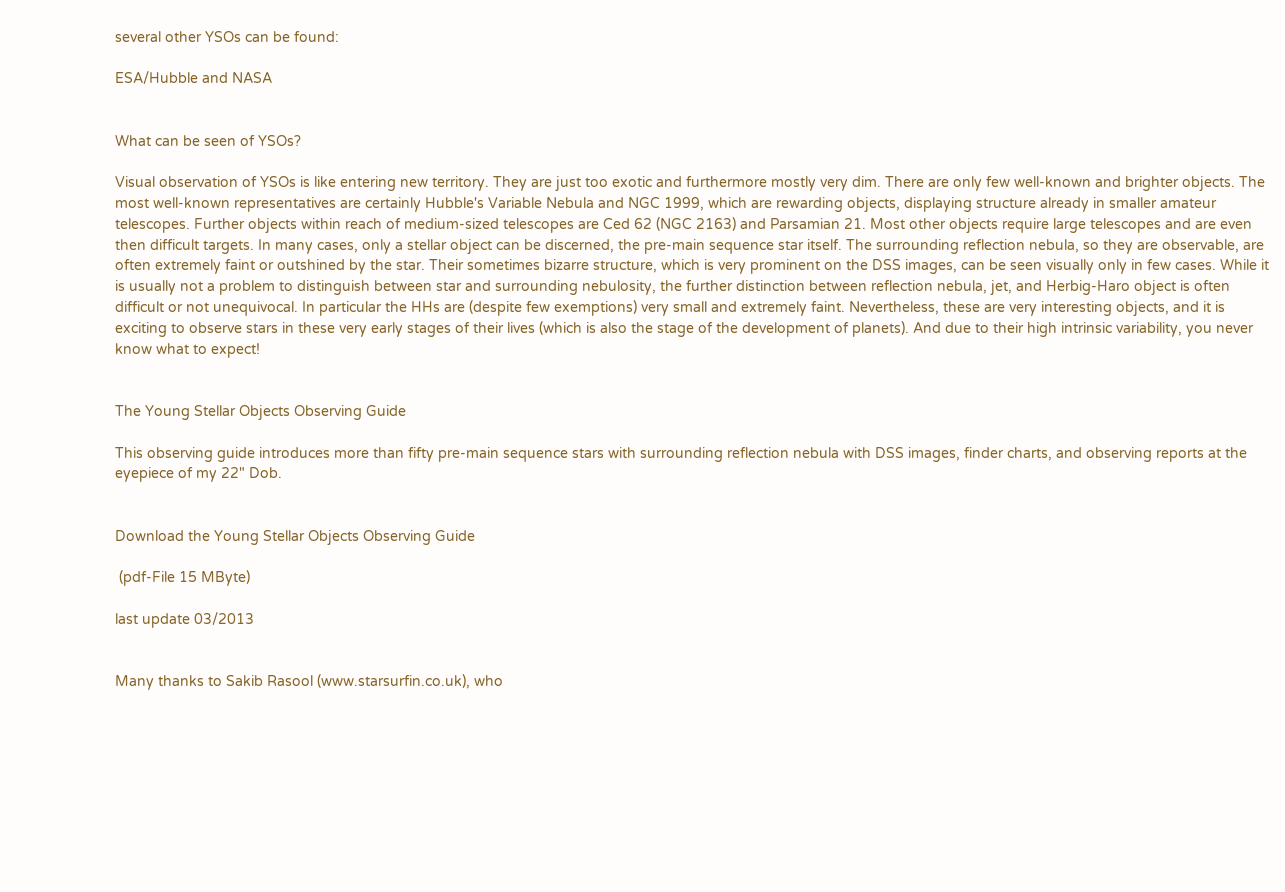several other YSOs can be found:

ESA/Hubble and NASA


What can be seen of YSOs?

Visual observation of YSOs is like entering new territory. They are just too exotic and furthermore mostly very dim. There are only few well-known and brighter objects. The most well-known representatives are certainly Hubble's Variable Nebula and NGC 1999, which are rewarding objects, displaying structure already in smaller amateur telescopes. Further objects within reach of medium-sized telescopes are Ced 62 (NGC 2163) and Parsamian 21. Most other objects require large telescopes and are even then difficult targets. In many cases, only a stellar object can be discerned, the pre-main sequence star itself. The surrounding reflection nebula, so they are observable, are often extremely faint or outshined by the star. Their sometimes bizarre structure, which is very prominent on the DSS images, can be seen visually only in few cases. While it is usually not a problem to distinguish between star and surrounding nebulosity, the further distinction between reflection nebula, jet, and Herbig-Haro object is often difficult or not unequivocal. In particular the HHs are (despite few exemptions) very small and extremely faint. Nevertheless, these are very interesting objects, and it is exciting to observe stars in these very early stages of their lives (which is also the stage of the development of planets). And due to their high intrinsic variability, you never know what to expect!


The Young Stellar Objects Observing Guide

This observing guide introduces more than fifty pre-main sequence stars with surrounding reflection nebula with DSS images, finder charts, and observing reports at the eyepiece of my 22" Dob.


Download the Young Stellar Objects Observing Guide

 (pdf-File 15 MByte)

last update 03/2013


Many thanks to Sakib Rasool (www.starsurfin.co.uk), who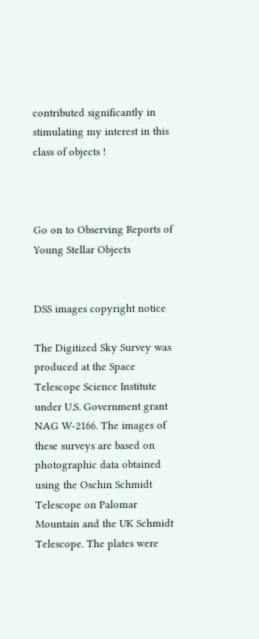contributed significantly in stimulating my interest in this class of objects !



Go on to Observing Reports of Young Stellar Objects


DSS images copyright notice

The Digitized Sky Survey was produced at the Space Telescope Science Institute under U.S. Government grant NAG W-2166. The images of these surveys are based on photographic data obtained using the Oschin Schmidt Telescope on Palomar Mountain and the UK Schmidt Telescope. The plates were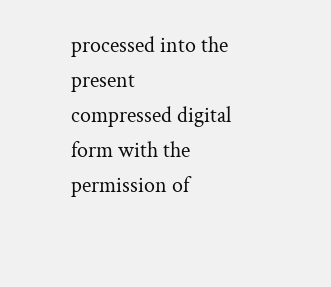processed into the present compressed digital form with the permission of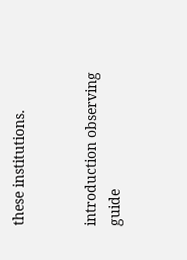these institutions.


introduction observing guide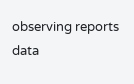observing reports data